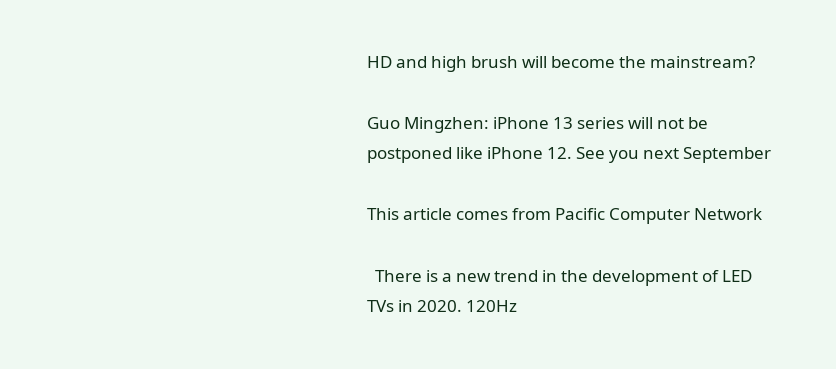HD and high brush will become the mainstream?

Guo Mingzhen: iPhone 13 series will not be postponed like iPhone 12. See you next September

This article comes from Pacific Computer Network

  There is a new trend in the development of LED TVs in 2020. 120Hz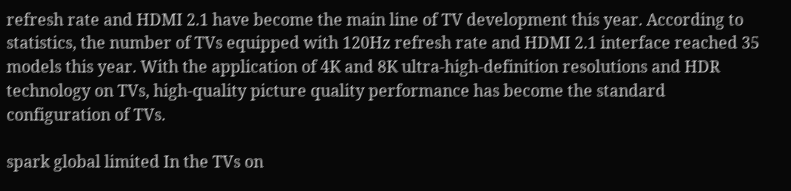refresh rate and HDMI 2.1 have become the main line of TV development this year. According to statistics, the number of TVs equipped with 120Hz refresh rate and HDMI 2.1 interface reached 35 models this year. With the application of 4K and 8K ultra-high-definition resolutions and HDR technology on TVs, high-quality picture quality performance has become the standard configuration of TVs.

spark global limited In the TVs on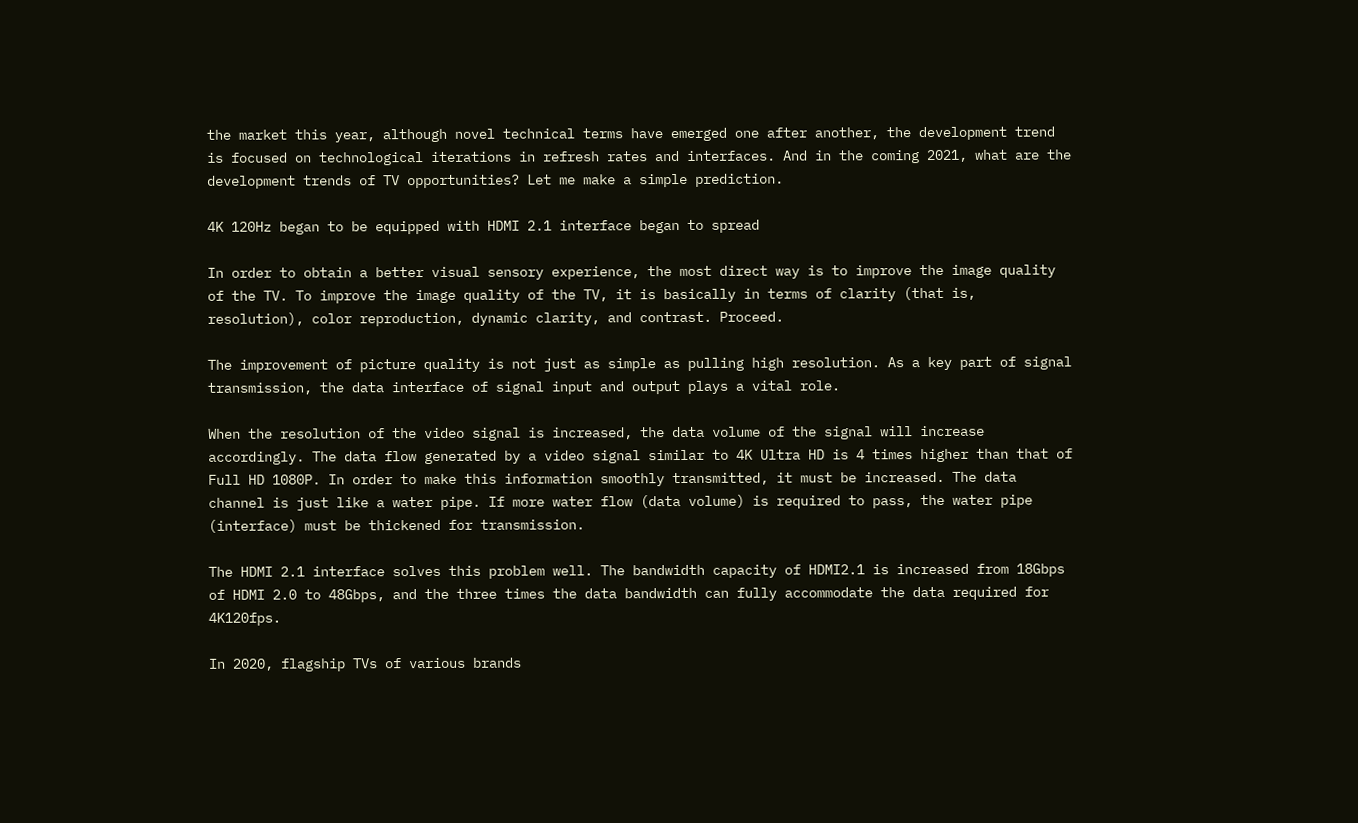the market this year, although novel technical terms have emerged one after another, the development trend is focused on technological iterations in refresh rates and interfaces. And in the coming 2021, what are the development trends of TV opportunities? Let me make a simple prediction.

4K 120Hz began to be equipped with HDMI 2.1 interface began to spread

In order to obtain a better visual sensory experience, the most direct way is to improve the image quality of the TV. To improve the image quality of the TV, it is basically in terms of clarity (that is, resolution), color reproduction, dynamic clarity, and contrast. Proceed.

The improvement of picture quality is not just as simple as pulling high resolution. As a key part of signal transmission, the data interface of signal input and output plays a vital role.

When the resolution of the video signal is increased, the data volume of the signal will increase accordingly. The data flow generated by a video signal similar to 4K Ultra HD is 4 times higher than that of Full HD 1080P. In order to make this information smoothly transmitted, it must be increased. The data channel is just like a water pipe. If more water flow (data volume) is required to pass, the water pipe (interface) must be thickened for transmission.

The HDMI 2.1 interface solves this problem well. The bandwidth capacity of HDMI2.1 is increased from 18Gbps of HDMI 2.0 to 48Gbps, and the three times the data bandwidth can fully accommodate the data required for 4K120fps.

In 2020, flagship TVs of various brands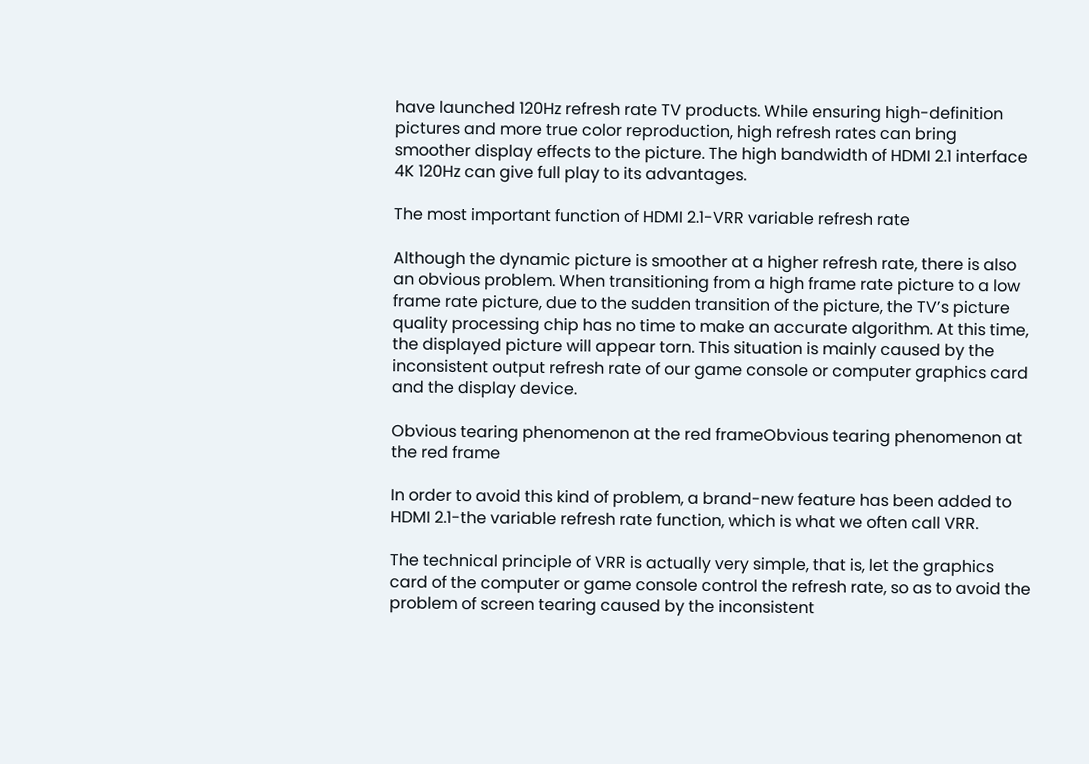have launched 120Hz refresh rate TV products. While ensuring high-definition pictures and more true color reproduction, high refresh rates can bring smoother display effects to the picture. The high bandwidth of HDMI 2.1 interface 4K 120Hz can give full play to its advantages.

The most important function of HDMI 2.1-VRR variable refresh rate

Although the dynamic picture is smoother at a higher refresh rate, there is also an obvious problem. When transitioning from a high frame rate picture to a low frame rate picture, due to the sudden transition of the picture, the TV’s picture quality processing chip has no time to make an accurate algorithm. At this time, the displayed picture will appear torn. This situation is mainly caused by the inconsistent output refresh rate of our game console or computer graphics card and the display device.

Obvious tearing phenomenon at the red frameObvious tearing phenomenon at the red frame

In order to avoid this kind of problem, a brand-new feature has been added to HDMI 2.1-the variable refresh rate function, which is what we often call VRR.

The technical principle of VRR is actually very simple, that is, let the graphics card of the computer or game console control the refresh rate, so as to avoid the problem of screen tearing caused by the inconsistent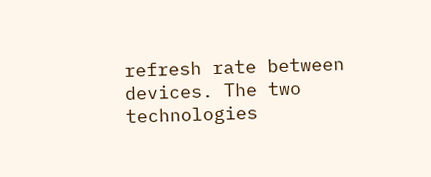refresh rate between devices. The two technologies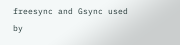freesync and Gsync used by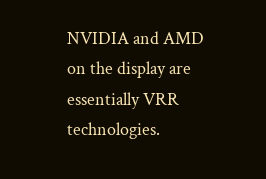NVIDIA and AMD on the display are essentially VRR technologies.